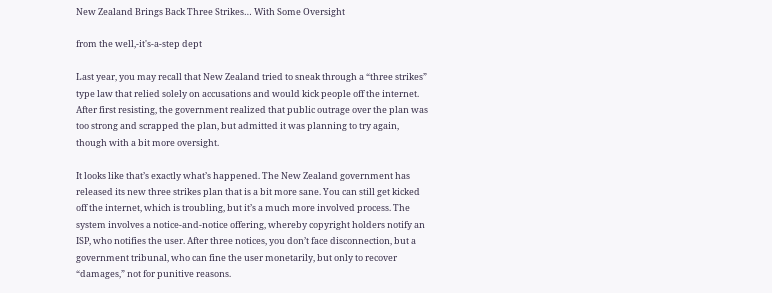New Zealand Brings Back Three Strikes… With Some Oversight

from the well,-it's-a-step dept

Last year, you may recall that New Zealand tried to sneak through a “three strikes” type law that relied solely on accusations and would kick people off the internet. After first resisting, the government realized that public outrage over the plan was too strong and scrapped the plan, but admitted it was planning to try again, though with a bit more oversight.

It looks like that’s exactly what’s happened. The New Zealand government has released its new three strikes plan that is a bit more sane. You can still get kicked off the internet, which is troubling, but it’s a much more involved process. The system involves a notice-and-notice offering, whereby copyright holders notify an ISP, who notifies the user. After three notices, you don’t face disconnection, but a government tribunal, who can fine the user monetarily, but only to recover “damages,” not for punitive reasons.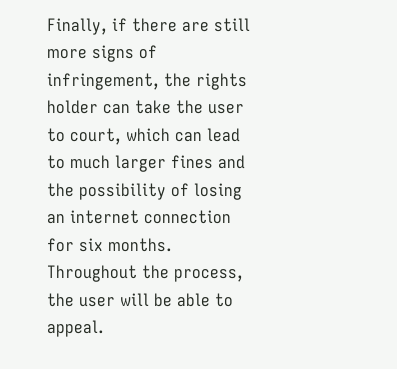Finally, if there are still more signs of infringement, the rights holder can take the user to court, which can lead to much larger fines and the possibility of losing an internet connection for six months. Throughout the process, the user will be able to appeal.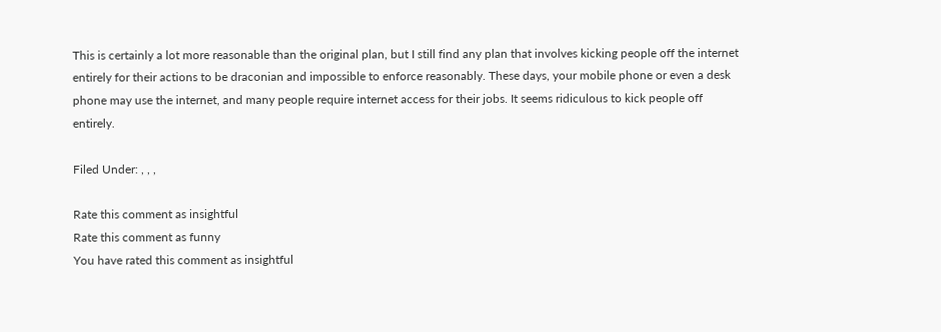This is certainly a lot more reasonable than the original plan, but I still find any plan that involves kicking people off the internet entirely for their actions to be draconian and impossible to enforce reasonably. These days, your mobile phone or even a desk phone may use the internet, and many people require internet access for their jobs. It seems ridiculous to kick people off entirely.

Filed Under: , , ,

Rate this comment as insightful
Rate this comment as funny
You have rated this comment as insightful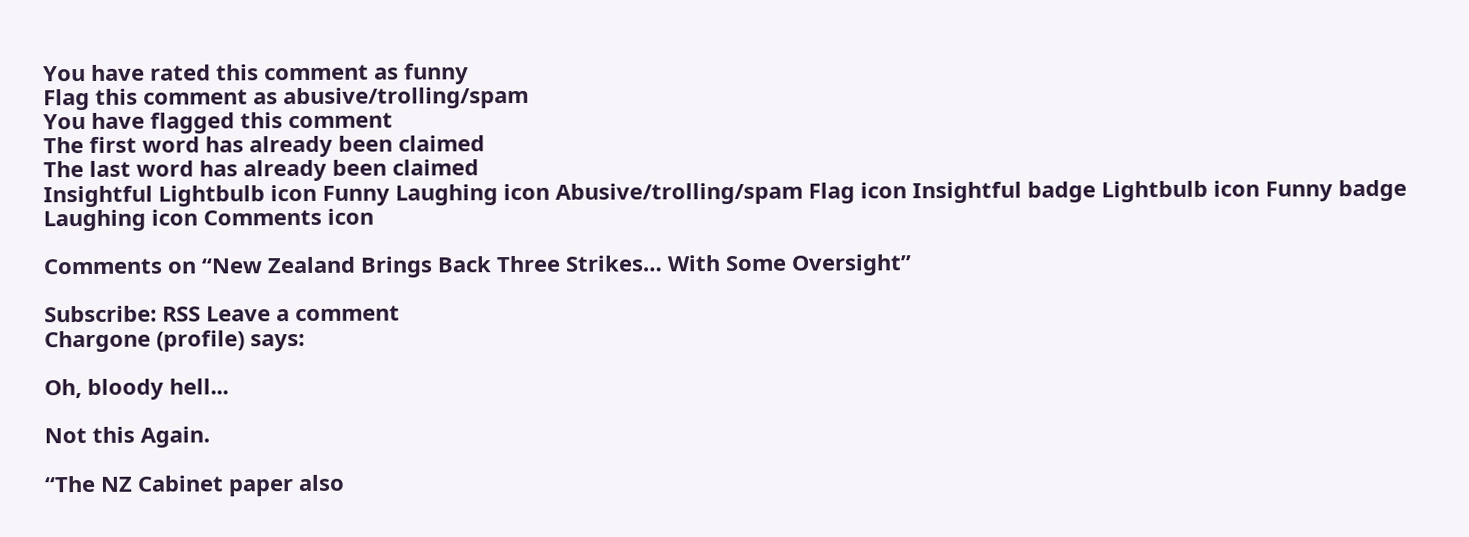You have rated this comment as funny
Flag this comment as abusive/trolling/spam
You have flagged this comment
The first word has already been claimed
The last word has already been claimed
Insightful Lightbulb icon Funny Laughing icon Abusive/trolling/spam Flag icon Insightful badge Lightbulb icon Funny badge Laughing icon Comments icon

Comments on “New Zealand Brings Back Three Strikes… With Some Oversight”

Subscribe: RSS Leave a comment
Chargone (profile) says:

Oh, bloody hell...

Not this Again.

“The NZ Cabinet paper also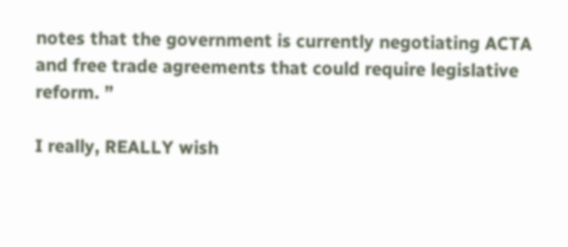notes that the government is currently negotiating ACTA and free trade agreements that could require legislative reform. ”

I really, REALLY wish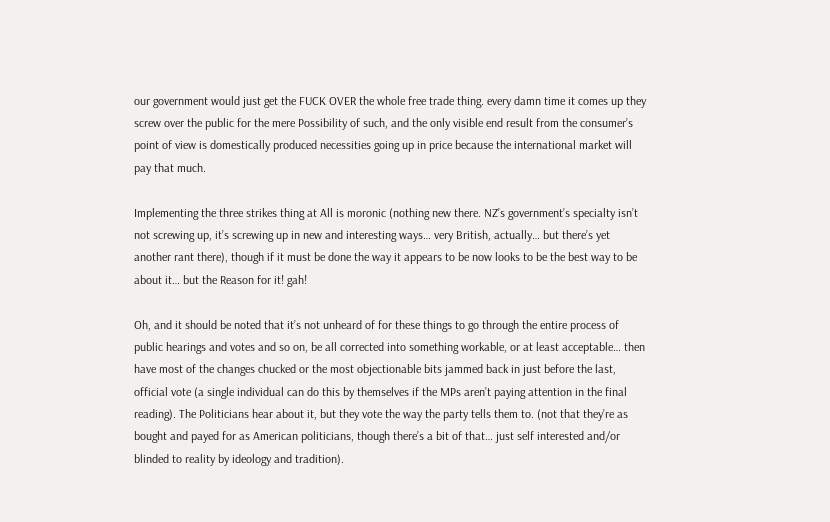our government would just get the FUCK OVER the whole free trade thing. every damn time it comes up they screw over the public for the mere Possibility of such, and the only visible end result from the consumer’s point of view is domestically produced necessities going up in price because the international market will pay that much.

Implementing the three strikes thing at All is moronic (nothing new there. NZ’s government’s specialty isn’t not screwing up, it’s screwing up in new and interesting ways… very British, actually… but there’s yet another rant there), though if it must be done the way it appears to be now looks to be the best way to be about it… but the Reason for it! gah!

Oh, and it should be noted that it’s not unheard of for these things to go through the entire process of public hearings and votes and so on, be all corrected into something workable, or at least acceptable… then have most of the changes chucked or the most objectionable bits jammed back in just before the last, official vote (a single individual can do this by themselves if the MPs aren’t paying attention in the final reading). The Politicians hear about it, but they vote the way the party tells them to. (not that they’re as bought and payed for as American politicians, though there’s a bit of that… just self interested and/or blinded to reality by ideology and tradition).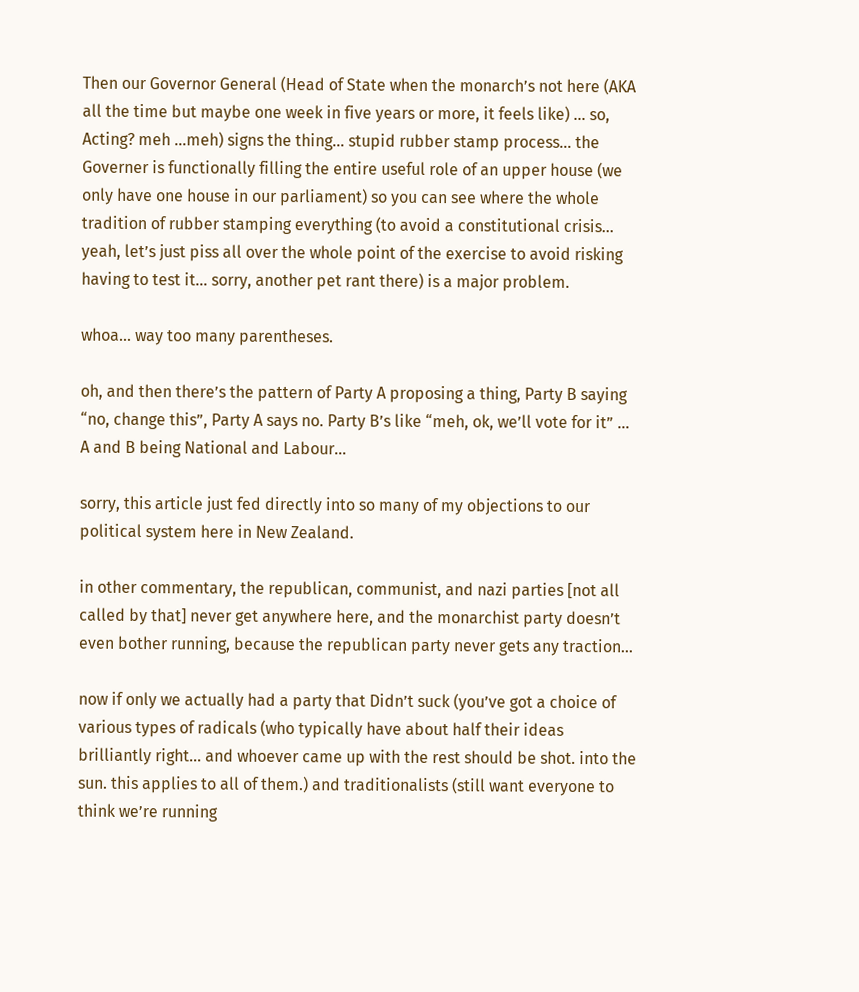Then our Governor General (Head of State when the monarch’s not here (AKA all the time but maybe one week in five years or more, it feels like) … so, Acting? meh …meh) signs the thing… stupid rubber stamp process… the Governer is functionally filling the entire useful role of an upper house (we only have one house in our parliament) so you can see where the whole tradition of rubber stamping everything (to avoid a constitutional crisis… yeah, let’s just piss all over the whole point of the exercise to avoid risking having to test it… sorry, another pet rant there) is a major problem.

whoa… way too many parentheses.

oh, and then there’s the pattern of Party A proposing a thing, Party B saying “no, change this”, Party A says no. Party B’s like “meh, ok, we’ll vote for it” … A and B being National and Labour…

sorry, this article just fed directly into so many of my objections to our political system here in New Zealand.

in other commentary, the republican, communist, and nazi parties [not all called by that] never get anywhere here, and the monarchist party doesn’t even bother running, because the republican party never gets any traction…

now if only we actually had a party that Didn’t suck (you’ve got a choice of various types of radicals (who typically have about half their ideas brilliantly right… and whoever came up with the rest should be shot. into the sun. this applies to all of them.) and traditionalists (still want everyone to think we’re running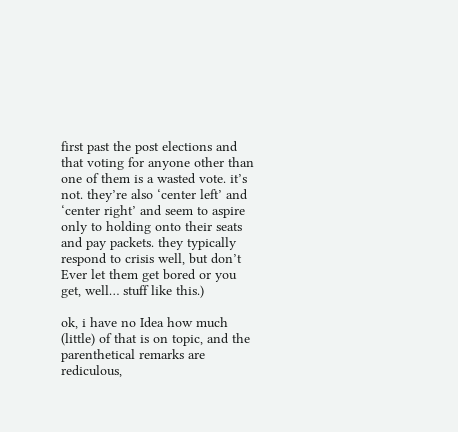first past the post elections and that voting for anyone other than one of them is a wasted vote. it’s not. they’re also ‘center left’ and ‘center right’ and seem to aspire only to holding onto their seats and pay packets. they typically respond to crisis well, but don’t Ever let them get bored or you get, well… stuff like this.)

ok, i have no Idea how much (little) of that is on topic, and the parenthetical remarks are rediculous,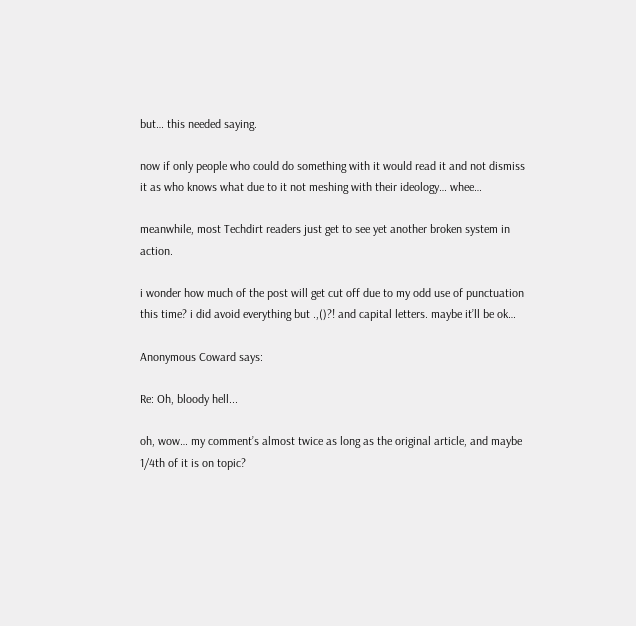but… this needed saying.

now if only people who could do something with it would read it and not dismiss it as who knows what due to it not meshing with their ideology… whee…

meanwhile, most Techdirt readers just get to see yet another broken system in action.

i wonder how much of the post will get cut off due to my odd use of punctuation this time? i did avoid everything but .,()?! and capital letters. maybe it’ll be ok…

Anonymous Coward says:

Re: Oh, bloody hell...

oh, wow… my comment’s almost twice as long as the original article, and maybe 1/4th of it is on topic?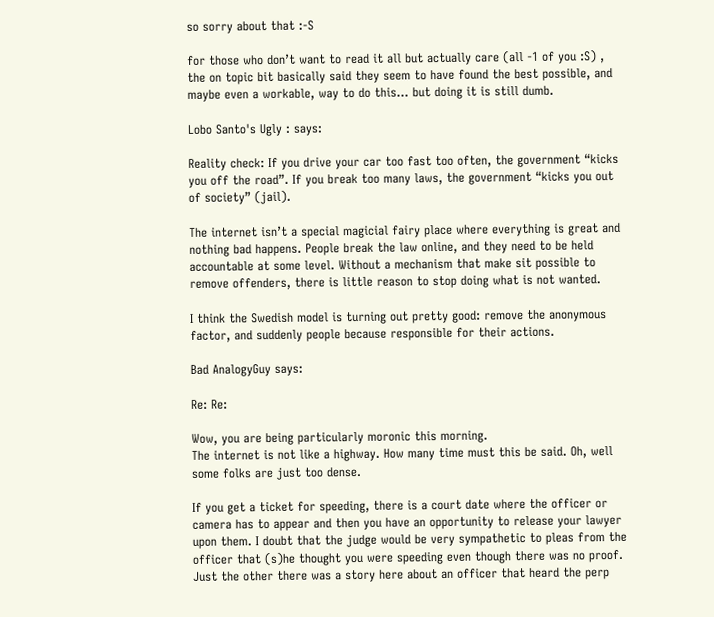so sorry about that :-S

for those who don’t want to read it all but actually care (all -1 of you :S) , the on topic bit basically said they seem to have found the best possible, and maybe even a workable, way to do this… but doing it is still dumb.

Lobo Santo's Ugly : says:

Reality check: If you drive your car too fast too often, the government “kicks you off the road”. If you break too many laws, the government “kicks you out of society” (jail).

The internet isn’t a special magicial fairy place where everything is great and nothing bad happens. People break the law online, and they need to be held accountable at some level. Without a mechanism that make sit possible to remove offenders, there is little reason to stop doing what is not wanted.

I think the Swedish model is turning out pretty good: remove the anonymous factor, and suddenly people because responsible for their actions.

Bad AnalogyGuy says:

Re: Re:

Wow, you are being particularly moronic this morning.
The internet is not like a highway. How many time must this be said. Oh, well some folks are just too dense.

If you get a ticket for speeding, there is a court date where the officer or camera has to appear and then you have an opportunity to release your lawyer upon them. I doubt that the judge would be very sympathetic to pleas from the officer that (s)he thought you were speeding even though there was no proof. Just the other there was a story here about an officer that heard the perp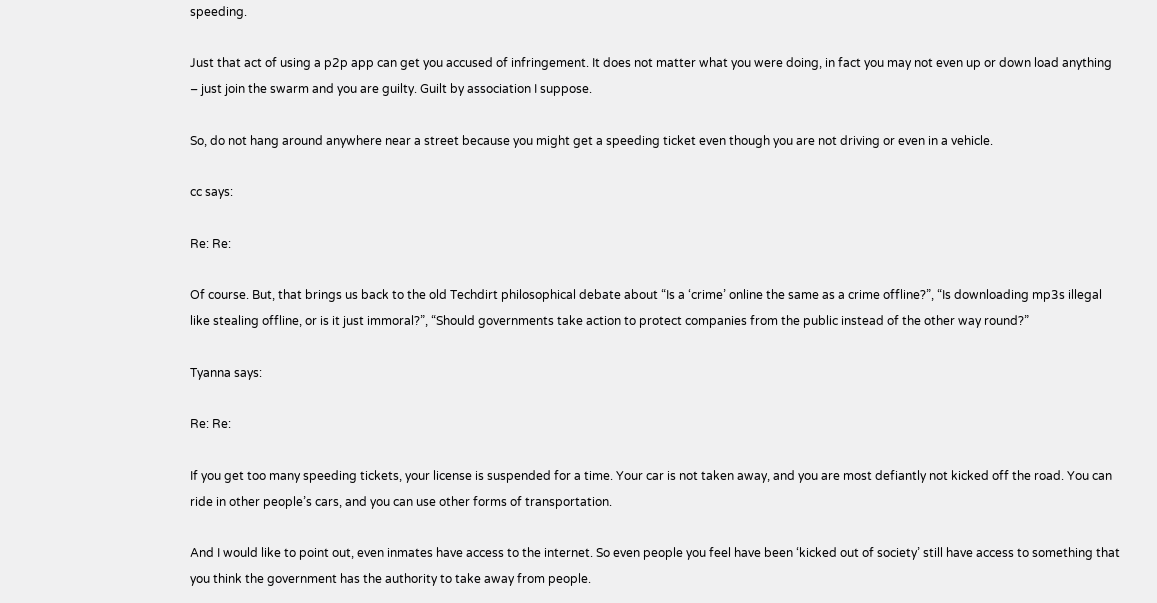speeding.

Just that act of using a p2p app can get you accused of infringement. It does not matter what you were doing, in fact you may not even up or down load anything – just join the swarm and you are guilty. Guilt by association I suppose.

So, do not hang around anywhere near a street because you might get a speeding ticket even though you are not driving or even in a vehicle.

cc says:

Re: Re:

Of course. But, that brings us back to the old Techdirt philosophical debate about “Is a ‘crime’ online the same as a crime offline?”, “Is downloading mp3s illegal like stealing offline, or is it just immoral?”, “Should governments take action to protect companies from the public instead of the other way round?”

Tyanna says:

Re: Re:

If you get too many speeding tickets, your license is suspended for a time. Your car is not taken away, and you are most defiantly not kicked off the road. You can ride in other people’s cars, and you can use other forms of transportation.

And I would like to point out, even inmates have access to the internet. So even people you feel have been ‘kicked out of society’ still have access to something that you think the government has the authority to take away from people.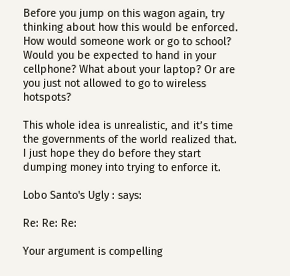Before you jump on this wagon again, try thinking about how this would be enforced. How would someone work or go to school? Would you be expected to hand in your cellphone? What about your laptop? Or are you just not allowed to go to wireless hotspots?

This whole idea is unrealistic, and it’s time the governments of the world realized that. I just hope they do before they start dumping money into trying to enforce it.

Lobo Santo's Ugly : says:

Re: Re: Re:

Your argument is compelling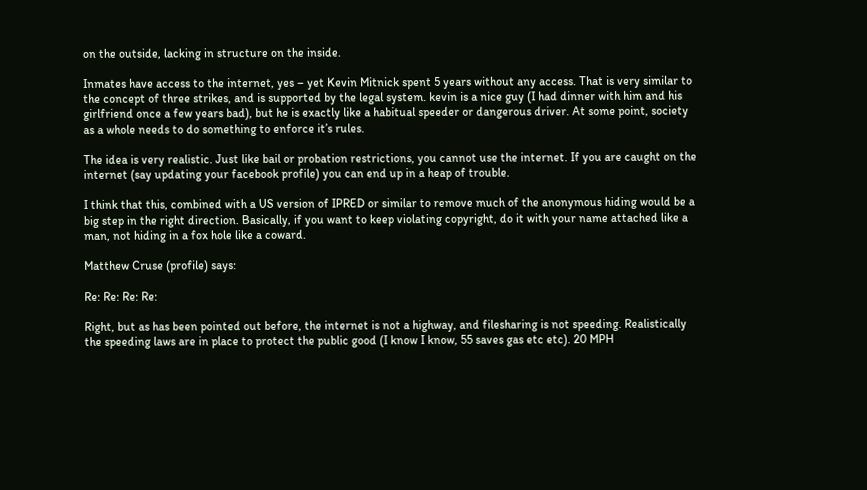on the outside, lacking in structure on the inside.

Inmates have access to the internet, yes – yet Kevin Mitnick spent 5 years without any access. That is very similar to the concept of three strikes, and is supported by the legal system. kevin is a nice guy (I had dinner with him and his girlfriend once a few years bad), but he is exactly like a habitual speeder or dangerous driver. At some point, society as a whole needs to do something to enforce it’s rules.

The idea is very realistic. Just like bail or probation restrictions, you cannot use the internet. If you are caught on the internet (say updating your facebook profile) you can end up in a heap of trouble.

I think that this, combined with a US version of IPRED or similar to remove much of the anonymous hiding would be a big step in the right direction. Basically, if you want to keep violating copyright, do it with your name attached like a man, not hiding in a fox hole like a coward.

Matthew Cruse (profile) says:

Re: Re: Re: Re:

Right, but as has been pointed out before, the internet is not a highway, and filesharing is not speeding. Realistically the speeding laws are in place to protect the public good (I know I know, 55 saves gas etc etc). 20 MPH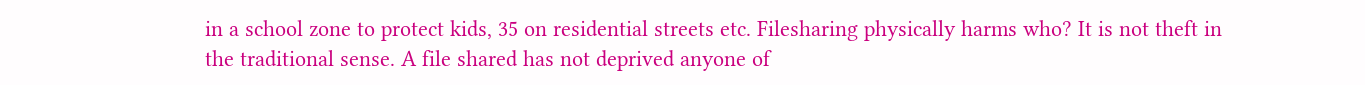in a school zone to protect kids, 35 on residential streets etc. Filesharing physically harms who? It is not theft in the traditional sense. A file shared has not deprived anyone of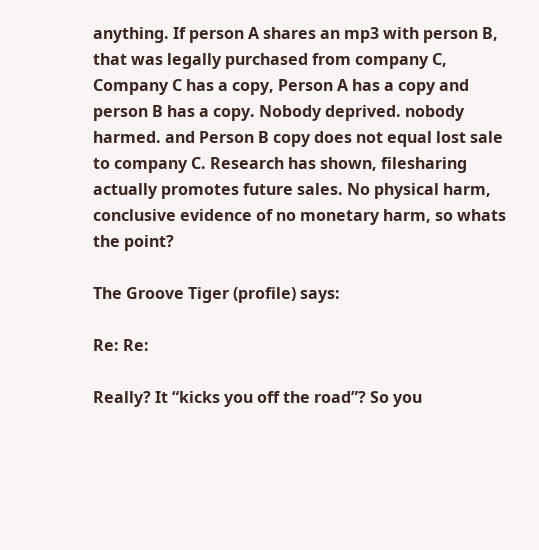anything. If person A shares an mp3 with person B, that was legally purchased from company C, Company C has a copy, Person A has a copy and person B has a copy. Nobody deprived. nobody harmed. and Person B copy does not equal lost sale to company C. Research has shown, filesharing actually promotes future sales. No physical harm, conclusive evidence of no monetary harm, so whats the point?

The Groove Tiger (profile) says:

Re: Re:

Really? It “kicks you off the road”? So you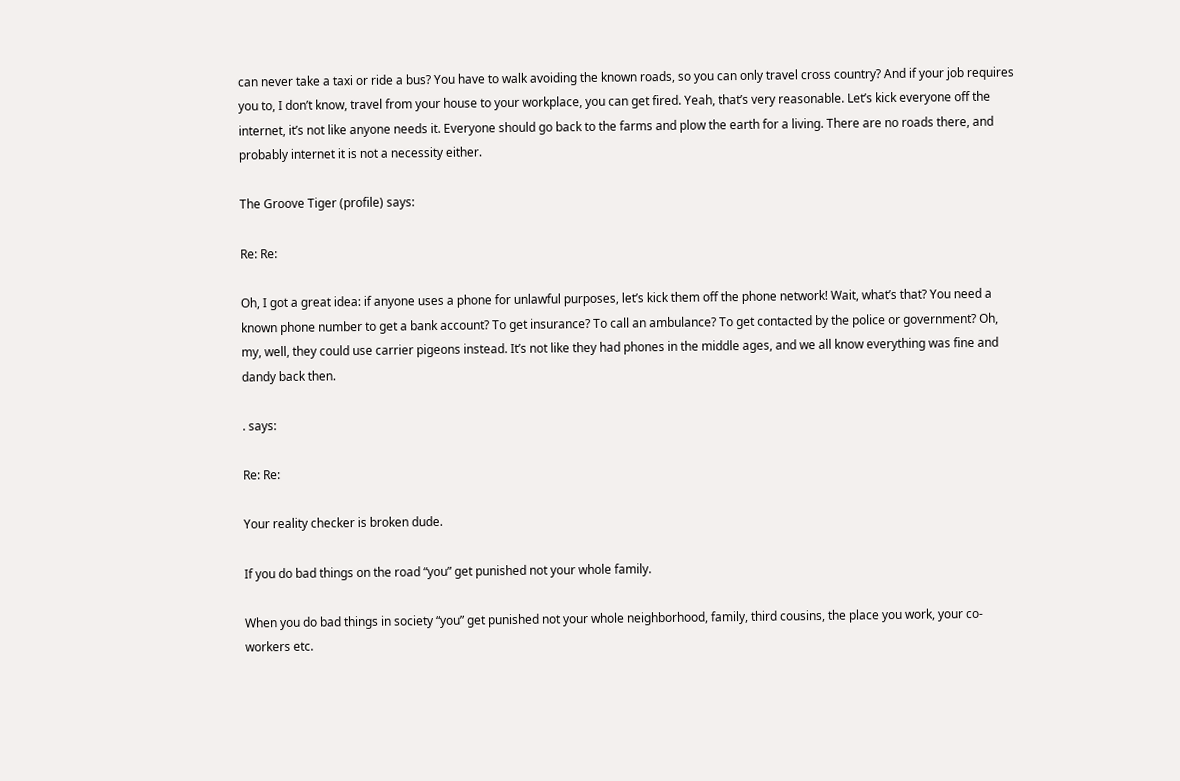can never take a taxi or ride a bus? You have to walk avoiding the known roads, so you can only travel cross country? And if your job requires you to, I don’t know, travel from your house to your workplace, you can get fired. Yeah, that’s very reasonable. Let’s kick everyone off the internet, it’s not like anyone needs it. Everyone should go back to the farms and plow the earth for a living. There are no roads there, and probably internet it is not a necessity either.

The Groove Tiger (profile) says:

Re: Re:

Oh, I got a great idea: if anyone uses a phone for unlawful purposes, let’s kick them off the phone network! Wait, what’s that? You need a known phone number to get a bank account? To get insurance? To call an ambulance? To get contacted by the police or government? Oh, my, well, they could use carrier pigeons instead. It’s not like they had phones in the middle ages, and we all know everything was fine and dandy back then.

. says:

Re: Re:

Your reality checker is broken dude.

If you do bad things on the road “you” get punished not your whole family.

When you do bad things in society “you” get punished not your whole neighborhood, family, third cousins, the place you work, your co-workers etc.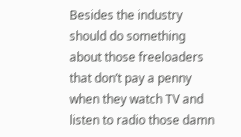Besides the industry should do something about those freeloaders that don’t pay a penny when they watch TV and listen to radio those damn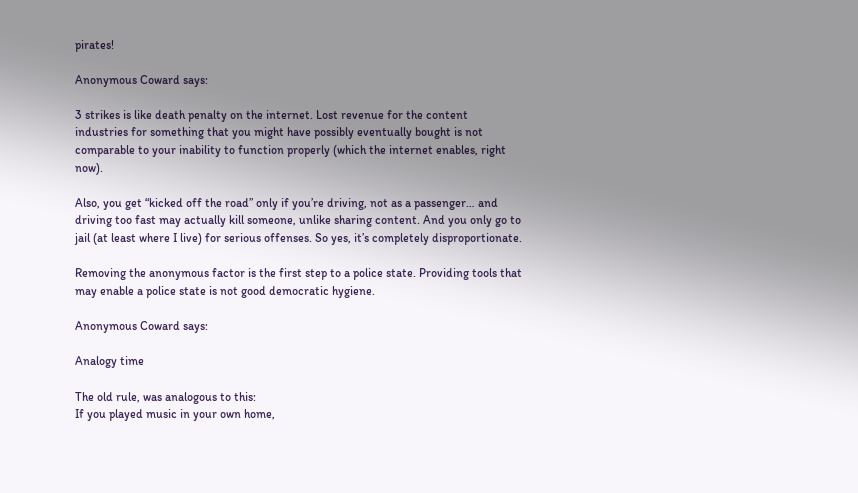pirates!

Anonymous Coward says:

3 strikes is like death penalty on the internet. Lost revenue for the content industries for something that you might have possibly eventually bought is not comparable to your inability to function properly (which the internet enables, right now).

Also, you get “kicked off the road” only if you’re driving, not as a passenger… and driving too fast may actually kill someone, unlike sharing content. And you only go to jail (at least where I live) for serious offenses. So yes, it’s completely disproportionate.

Removing the anonymous factor is the first step to a police state. Providing tools that may enable a police state is not good democratic hygiene.

Anonymous Coward says:

Analogy time

The old rule, was analogous to this:
If you played music in your own home,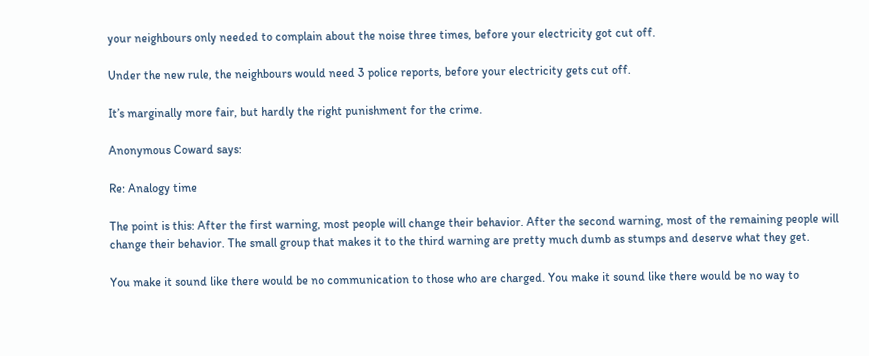your neighbours only needed to complain about the noise three times, before your electricity got cut off.

Under the new rule, the neighbours would need 3 police reports, before your electricity gets cut off.

It’s marginally more fair, but hardly the right punishment for the crime.

Anonymous Coward says:

Re: Analogy time

The point is this: After the first warning, most people will change their behavior. After the second warning, most of the remaining people will change their behavior. The small group that makes it to the third warning are pretty much dumb as stumps and deserve what they get.

You make it sound like there would be no communication to those who are charged. You make it sound like there would be no way to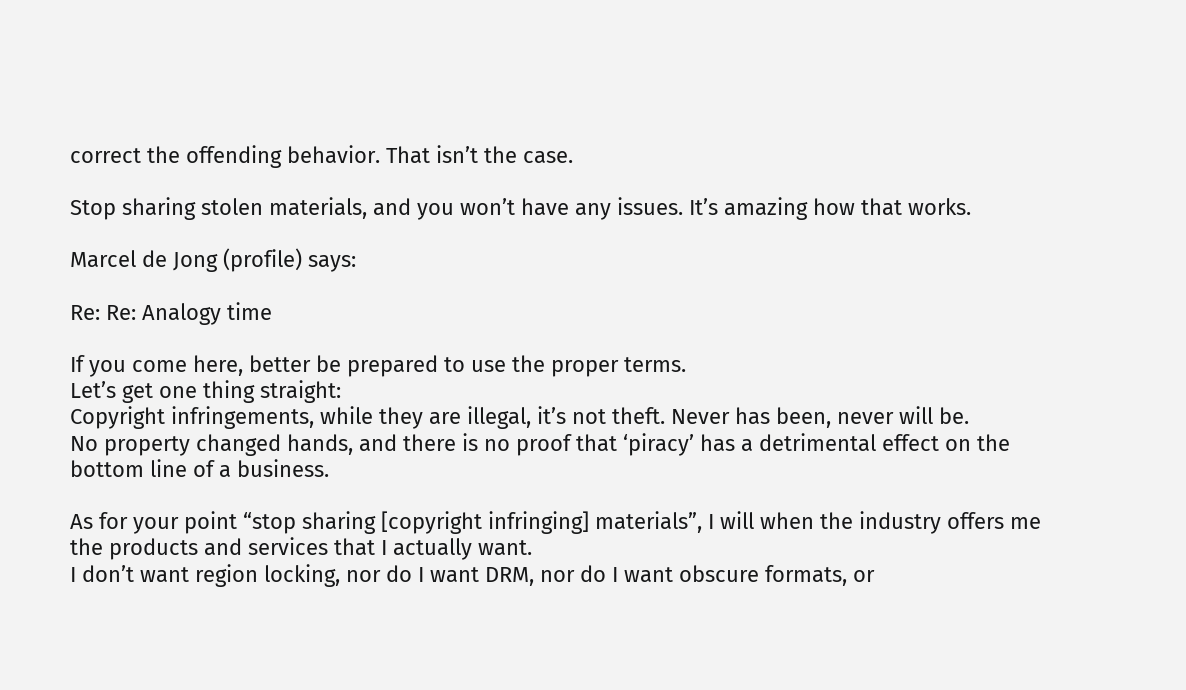correct the offending behavior. That isn’t the case.

Stop sharing stolen materials, and you won’t have any issues. It’s amazing how that works.

Marcel de Jong (profile) says:

Re: Re: Analogy time

If you come here, better be prepared to use the proper terms.
Let’s get one thing straight:
Copyright infringements, while they are illegal, it’s not theft. Never has been, never will be.
No property changed hands, and there is no proof that ‘piracy’ has a detrimental effect on the bottom line of a business.

As for your point “stop sharing [copyright infringing] materials”, I will when the industry offers me the products and services that I actually want.
I don’t want region locking, nor do I want DRM, nor do I want obscure formats, or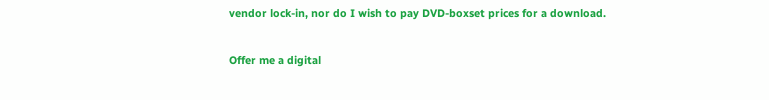vendor lock-in, nor do I wish to pay DVD-boxset prices for a download.

Offer me a digital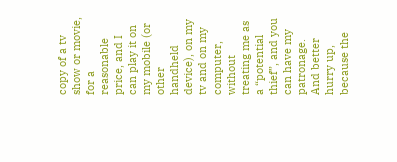copy of a tv show or movie, for a reasonable price, and I can play it on my mobile (or other handheld device), on my tv and on my computer, without treating me as a “potential thief”, and you can have my patronage.
And better hurry up, because the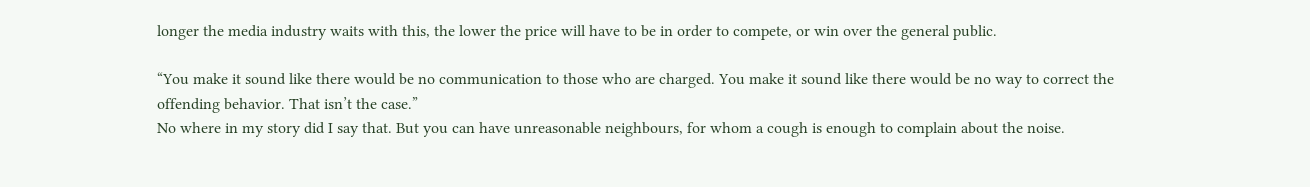longer the media industry waits with this, the lower the price will have to be in order to compete, or win over the general public.

“You make it sound like there would be no communication to those who are charged. You make it sound like there would be no way to correct the offending behavior. That isn’t the case.”
No where in my story did I say that. But you can have unreasonable neighbours, for whom a cough is enough to complain about the noise.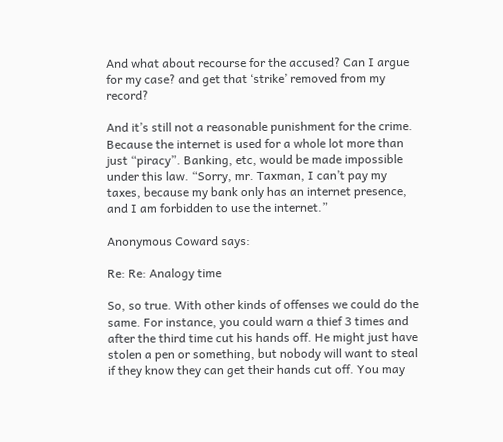And what about recourse for the accused? Can I argue for my case? and get that ‘strike’ removed from my record?

And it’s still not a reasonable punishment for the crime.
Because the internet is used for a whole lot more than just “piracy”. Banking, etc, would be made impossible under this law. “Sorry, mr. Taxman, I can’t pay my taxes, because my bank only has an internet presence, and I am forbidden to use the internet.”

Anonymous Coward says:

Re: Re: Analogy time

So, so true. With other kinds of offenses we could do the same. For instance, you could warn a thief 3 times and after the third time cut his hands off. He might just have stolen a pen or something, but nobody will want to steal if they know they can get their hands cut off. You may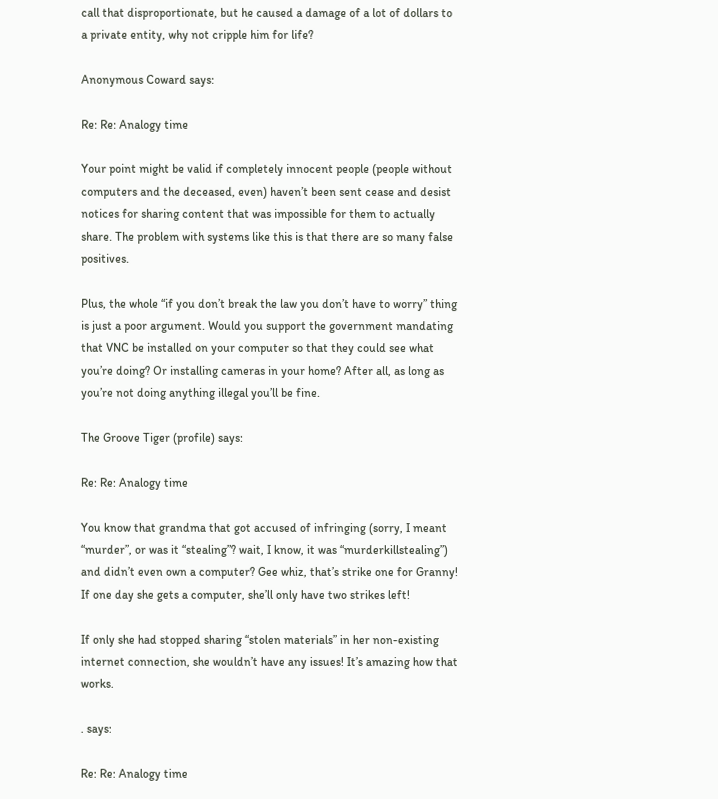call that disproportionate, but he caused a damage of a lot of dollars to a private entity, why not cripple him for life?

Anonymous Coward says:

Re: Re: Analogy time

Your point might be valid if completely innocent people (people without computers and the deceased, even) haven’t been sent cease and desist notices for sharing content that was impossible for them to actually share. The problem with systems like this is that there are so many false positives.

Plus, the whole “if you don’t break the law you don’t have to worry” thing is just a poor argument. Would you support the government mandating that VNC be installed on your computer so that they could see what you’re doing? Or installing cameras in your home? After all, as long as you’re not doing anything illegal you’ll be fine.

The Groove Tiger (profile) says:

Re: Re: Analogy time

You know that grandma that got accused of infringing (sorry, I meant “murder”, or was it “stealing”? wait, I know, it was “murderkillstealing”) and didn’t even own a computer? Gee whiz, that’s strike one for Granny! If one day she gets a computer, she’ll only have two strikes left!

If only she had stopped sharing “stolen materials” in her non-existing internet connection, she wouldn’t have any issues! It’s amazing how that works.

. says:

Re: Re: Analogy time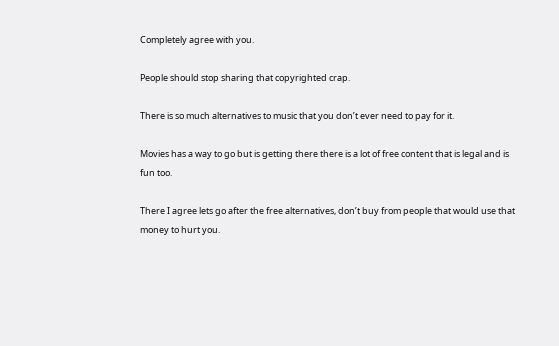Completely agree with you.

People should stop sharing that copyrighted crap.

There is so much alternatives to music that you don’t ever need to pay for it.

Movies has a way to go but is getting there there is a lot of free content that is legal and is fun too.

There I agree lets go after the free alternatives, don’t buy from people that would use that money to hurt you.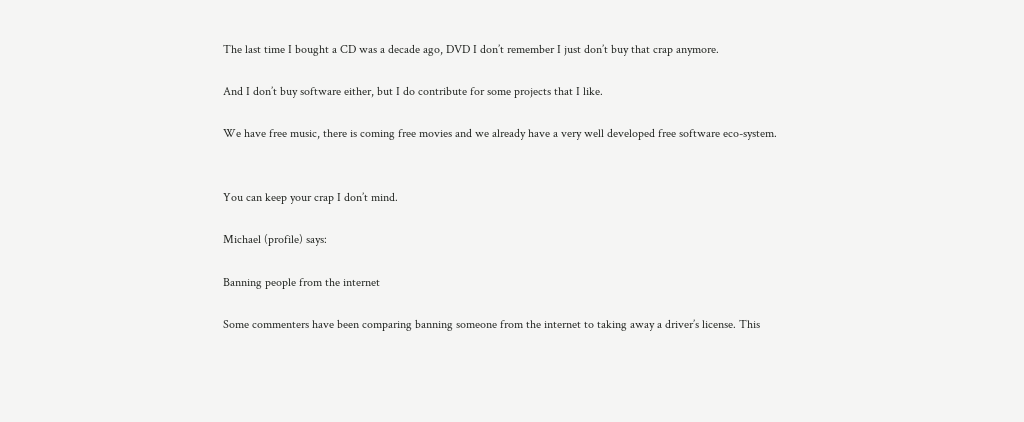The last time I bought a CD was a decade ago, DVD I don’t remember I just don’t buy that crap anymore.

And I don’t buy software either, but I do contribute for some projects that I like.

We have free music, there is coming free movies and we already have a very well developed free software eco-system.


You can keep your crap I don’t mind.

Michael (profile) says:

Banning people from the internet

Some commenters have been comparing banning someone from the internet to taking away a driver’s license. This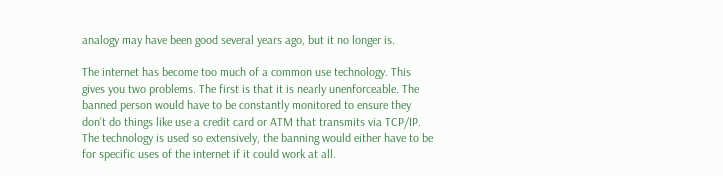analogy may have been good several years ago, but it no longer is.

The internet has become too much of a common use technology. This gives you two problems. The first is that it is nearly unenforceable. The banned person would have to be constantly monitored to ensure they don’t do things like use a credit card or ATM that transmits via TCP/IP. The technology is used so extensively, the banning would either have to be for specific uses of the internet if it could work at all.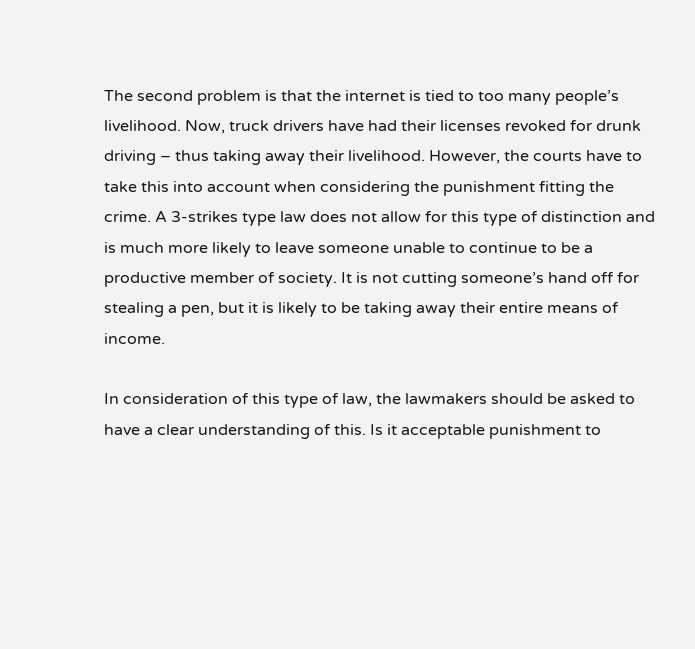The second problem is that the internet is tied to too many people’s livelihood. Now, truck drivers have had their licenses revoked for drunk driving – thus taking away their livelihood. However, the courts have to take this into account when considering the punishment fitting the crime. A 3-strikes type law does not allow for this type of distinction and is much more likely to leave someone unable to continue to be a productive member of society. It is not cutting someone’s hand off for stealing a pen, but it is likely to be taking away their entire means of income.

In consideration of this type of law, the lawmakers should be asked to have a clear understanding of this. Is it acceptable punishment to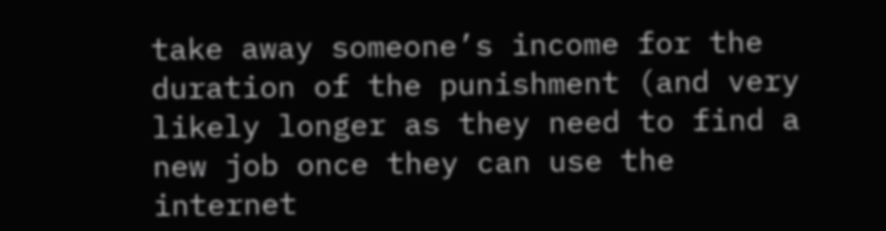take away someone’s income for the duration of the punishment (and very likely longer as they need to find a new job once they can use the internet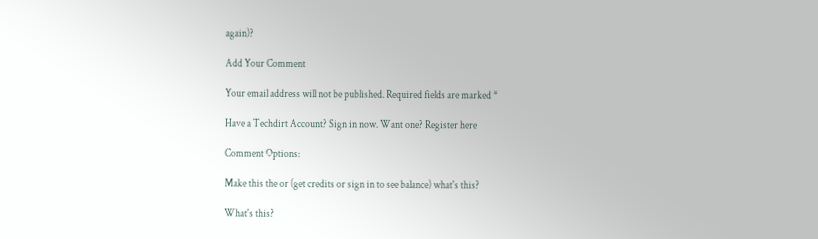again)?

Add Your Comment

Your email address will not be published. Required fields are marked *

Have a Techdirt Account? Sign in now. Want one? Register here

Comment Options:

Make this the or (get credits or sign in to see balance) what's this?

What's this?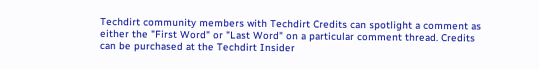Techdirt community members with Techdirt Credits can spotlight a comment as either the "First Word" or "Last Word" on a particular comment thread. Credits can be purchased at the Techdirt Insider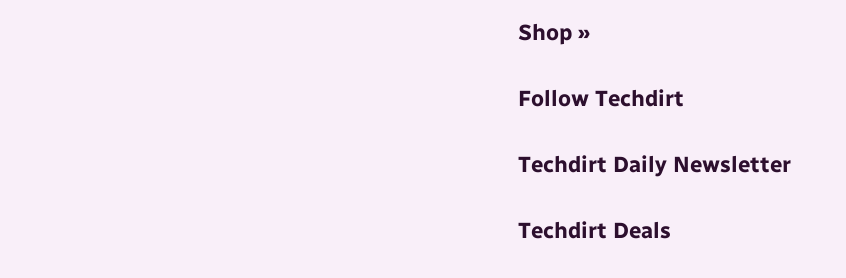Shop »

Follow Techdirt

Techdirt Daily Newsletter

Techdirt Deals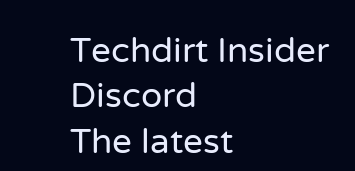Techdirt Insider Discord
The latest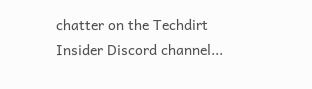chatter on the Techdirt Insider Discord channel...